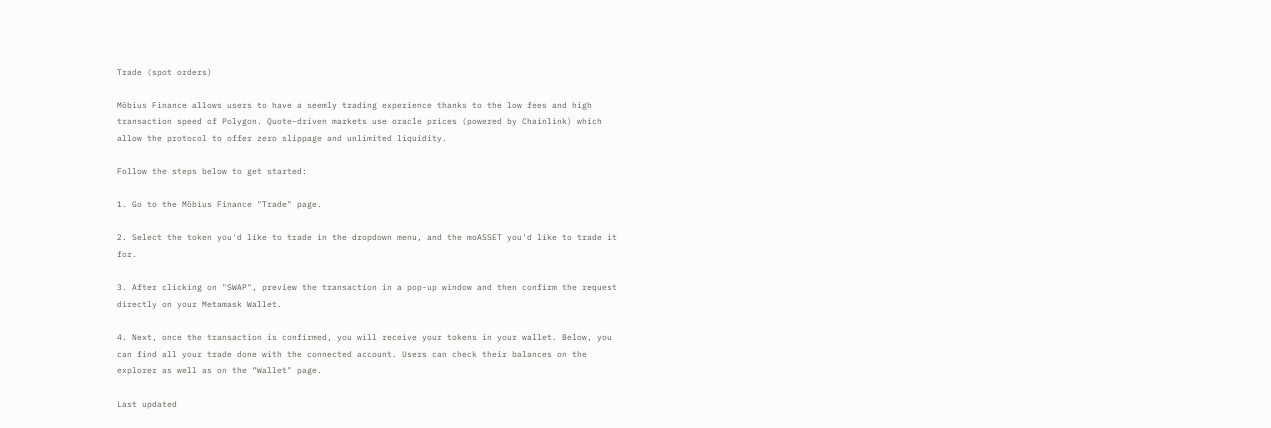Trade (spot orders)

Möbius Finance allows users to have a seemly trading experience thanks to the low fees and high transaction speed of Polygon. Quote-driven markets use oracle prices (powered by Chainlink) which allow the protocol to offer zero slippage and unlimited liquidity.

Follow the steps below to get started:

1. Go to the Möbius Finance "Trade" page.

2. Select the token you'd like to trade in the dropdown menu, and the moASSET you'd like to trade it for.

3. After clicking on "SWAP", preview the transaction in a pop-up window and then confirm the request directly on your Metamask Wallet.

4. Next, once the transaction is confirmed, you will receive your tokens in your wallet. Below, you can find all your trade done with the connected account. Users can check their balances on the explorer as well as on the “Wallet" page.

Last updated